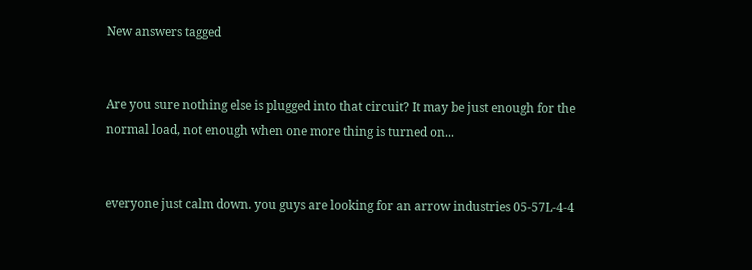New answers tagged


Are you sure nothing else is plugged into that circuit? It may be just enough for the normal load, not enough when one more thing is turned on...


everyone just calm down. you guys are looking for an arrow industries 05-57L-4-4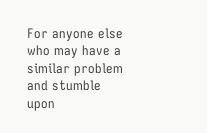For anyone else who may have a similar problem and stumble upon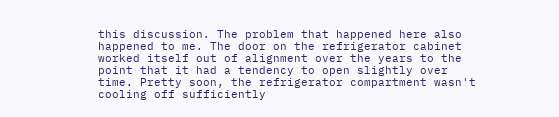this discussion. The problem that happened here also happened to me. The door on the refrigerator cabinet worked itself out of alignment over the years to the point that it had a tendency to open slightly over time. Pretty soon, the refrigerator compartment wasn't cooling off sufficiently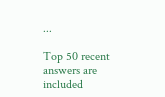...

Top 50 recent answers are included